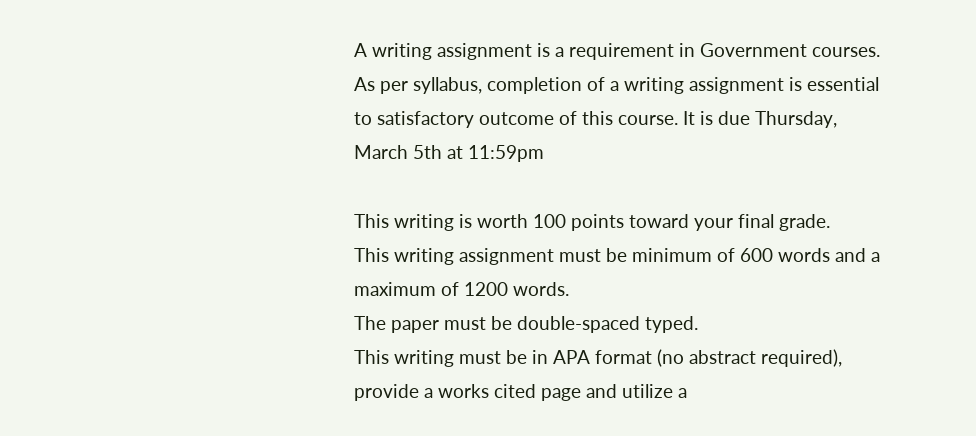A writing assignment is a requirement in Government courses. As per syllabus, completion of a writing assignment is essential to satisfactory outcome of this course. It is due Thursday, March 5th at 11:59pm

This writing is worth 100 points toward your final grade.
This writing assignment must be minimum of 600 words and a maximum of 1200 words.
The paper must be double-spaced typed.
This writing must be in APA format (no abstract required), provide a works cited page and utilize a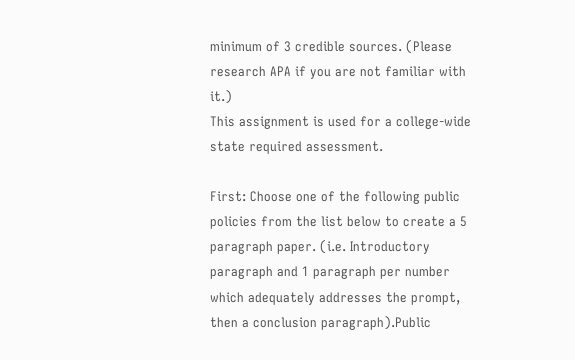minimum of 3 credible sources. (Please research APA if you are not familiar with it.)
This assignment is used for a college-wide state required assessment.

First: Choose one of the following public policies from the list below to create a 5 paragraph paper. (i.e. Introductory paragraph and 1 paragraph per number which adequately addresses the prompt, then a conclusion paragraph).Public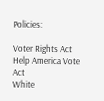Policies:

Voter Rights Act
Help America Vote Act
White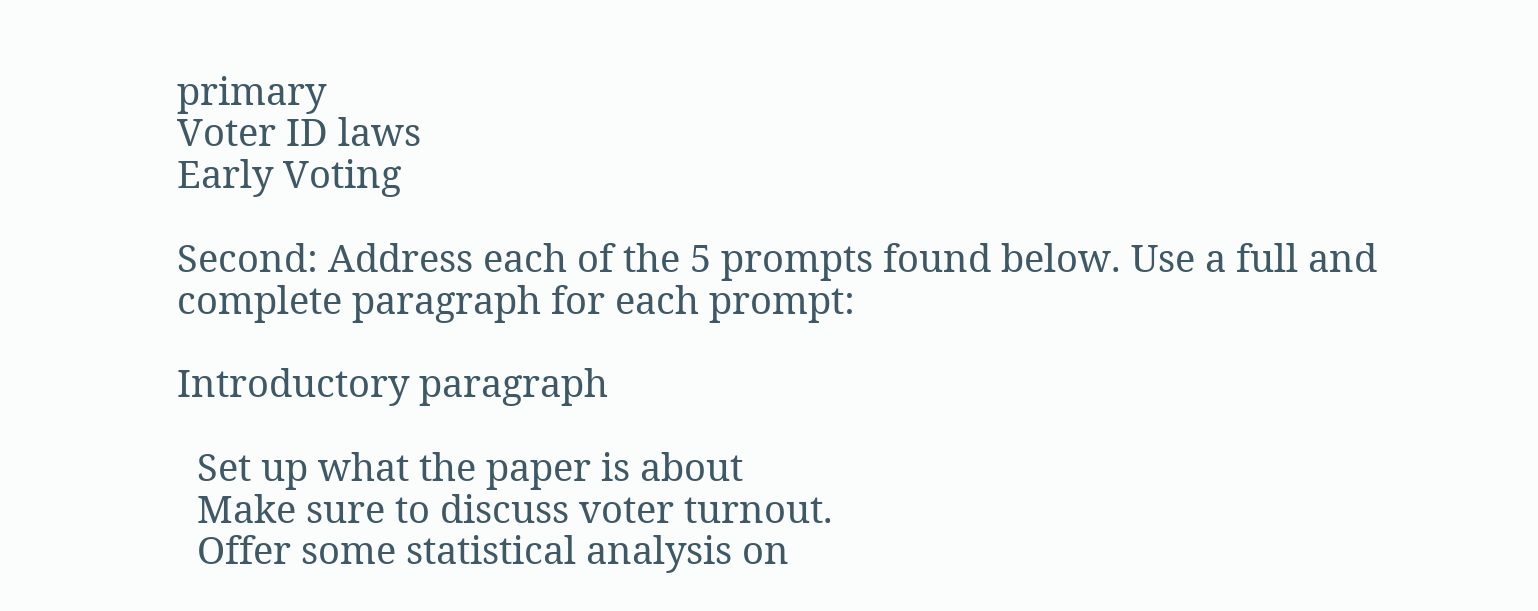primary
Voter ID laws
Early Voting

Second: Address each of the 5 prompts found below. Use a full and complete paragraph for each prompt:

Introductory paragraph

  Set up what the paper is about
  Make sure to discuss voter turnout.
  Offer some statistical analysis on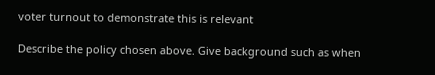voter turnout to demonstrate this is relevant

Describe the policy chosen above. Give background such as when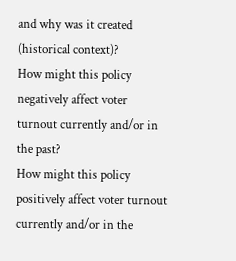and why was it created (historical context)?
How might this policy negatively affect voter turnout currently and/or in the past?
How might this policy positively affect voter turnout currently and/or in the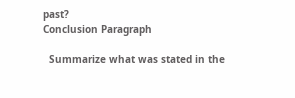past?
Conclusion Paragraph

  Summarize what was stated in the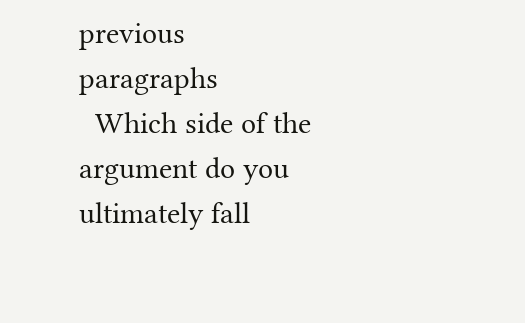previous paragraphs
  Which side of the argument do you ultimately fall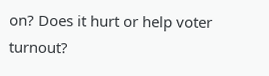on? Does it hurt or help voter turnout?